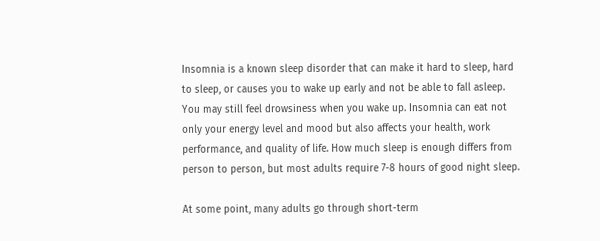Insomnia is a known sleep disorder that can make it hard to sleep, hard to sleep, or causes you to wake up early and not be able to fall asleep. You may still feel drowsiness when you wake up. Insomnia can eat not only your energy level and mood but also affects your health, work performance, and quality of life. How much sleep is enough differs from person to person, but most adults require 7-8 hours of good night sleep.

At some point, many adults go through short-term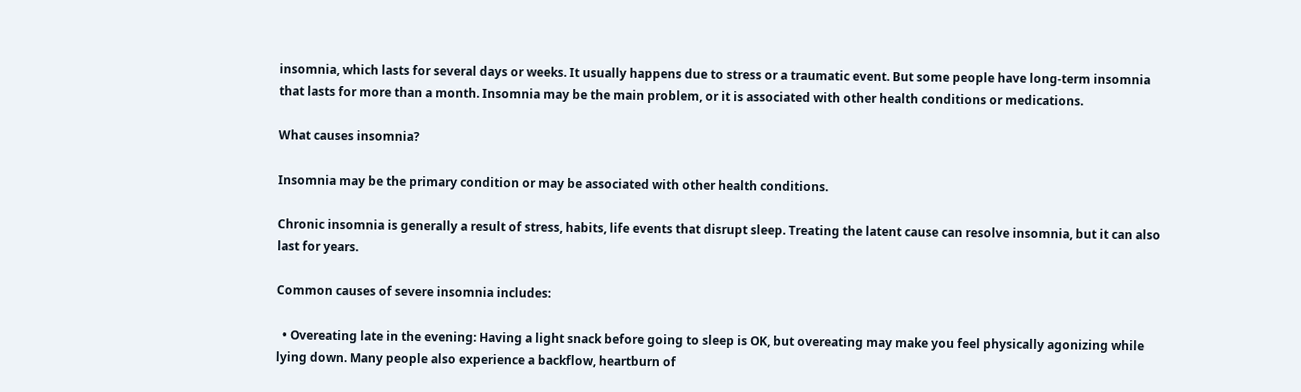insomnia, which lasts for several days or weeks. It usually happens due to stress or a traumatic event. But some people have long-term insomnia that lasts for more than a month. Insomnia may be the main problem, or it is associated with other health conditions or medications.

What causes insomnia?

Insomnia may be the primary condition or may be associated with other health conditions.

Chronic insomnia is generally a result of stress, habits, life events that disrupt sleep. Treating the latent cause can resolve insomnia, but it can also last for years.

Common causes of severe insomnia includes:

  • Overeating late in the evening: Having a light snack before going to sleep is OK, but overeating may make you feel physically agonizing while lying down. Many people also experience a backflow, heartburn of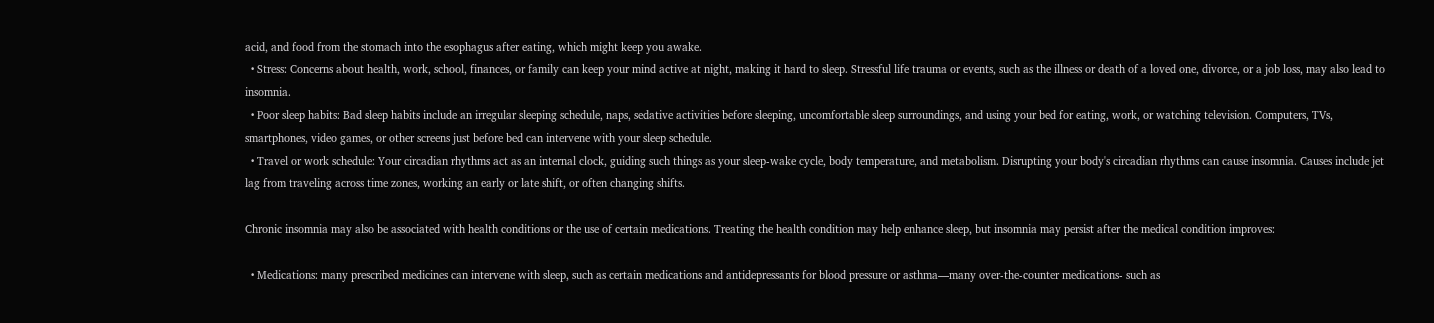acid, and food from the stomach into the esophagus after eating, which might keep you awake.
  • Stress: Concerns about health, work, school, finances, or family can keep your mind active at night, making it hard to sleep. Stressful life trauma or events, such as the illness or death of a loved one, divorce, or a job loss, may also lead to insomnia.
  • Poor sleep habits: Bad sleep habits include an irregular sleeping schedule, naps, sedative activities before sleeping, uncomfortable sleep surroundings, and using your bed for eating, work, or watching television. Computers, TVs, smartphones, video games, or other screens just before bed can intervene with your sleep schedule.
  • Travel or work schedule: Your circadian rhythms act as an internal clock, guiding such things as your sleep-wake cycle, body temperature, and metabolism. Disrupting your body's circadian rhythms can cause insomnia. Causes include jet lag from traveling across time zones, working an early or late shift, or often changing shifts.

Chronic insomnia may also be associated with health conditions or the use of certain medications. Treating the health condition may help enhance sleep, but insomnia may persist after the medical condition improves:

  • Medications: many prescribed medicines can intervene with sleep, such as certain medications and antidepressants for blood pressure or asthma—many over-the-counter medications- such as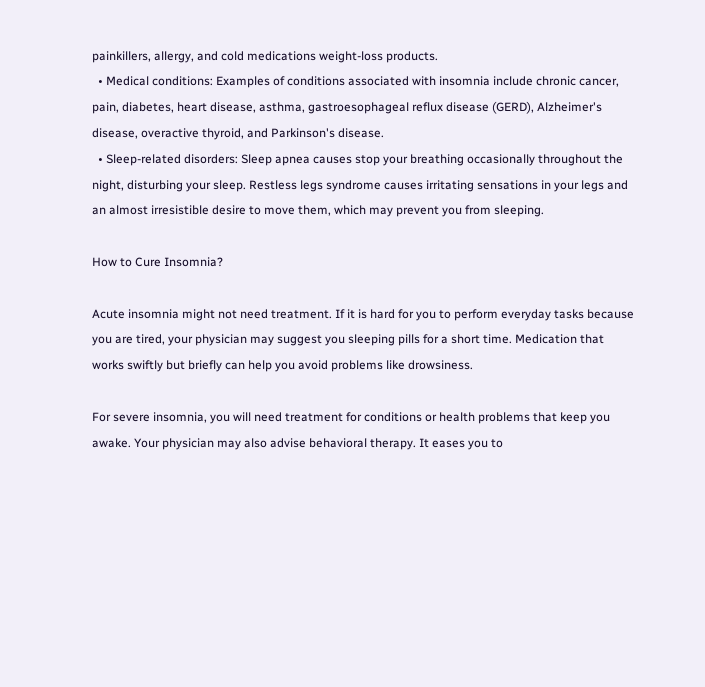painkillers, allergy, and cold medications weight-loss products.
  • Medical conditions: Examples of conditions associated with insomnia include chronic cancer, pain, diabetes, heart disease, asthma, gastroesophageal reflux disease (GERD), Alzheimer's disease, overactive thyroid, and Parkinson's disease.
  • Sleep-related disorders: Sleep apnea causes stop your breathing occasionally throughout the night, disturbing your sleep. Restless legs syndrome causes irritating sensations in your legs and an almost irresistible desire to move them, which may prevent you from sleeping.

How to Cure Insomnia?

Acute insomnia might not need treatment. If it is hard for you to perform everyday tasks because you are tired, your physician may suggest you sleeping pills for a short time. Medication that works swiftly but briefly can help you avoid problems like drowsiness.

For severe insomnia, you will need treatment for conditions or health problems that keep you awake. Your physician may also advise behavioral therapy. It eases you to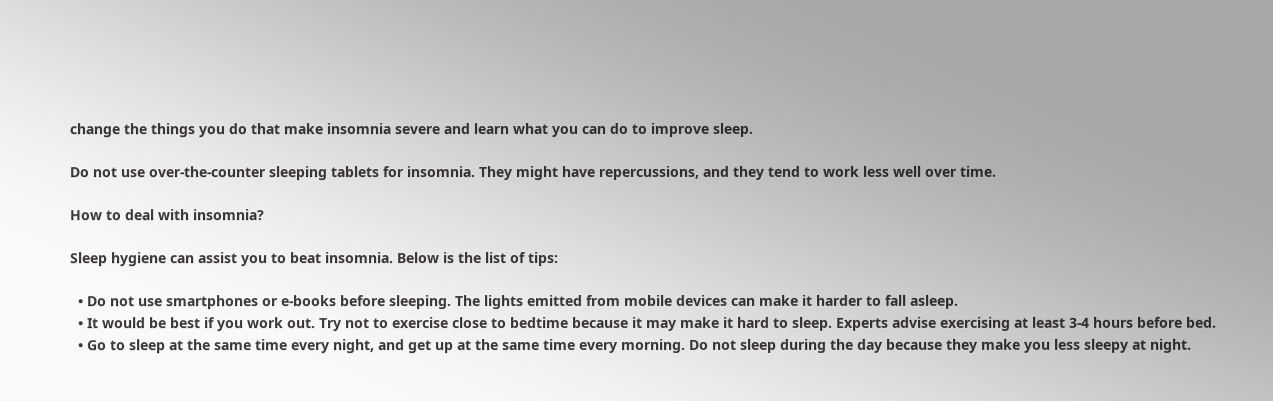change the things you do that make insomnia severe and learn what you can do to improve sleep.

Do not use over-the-counter sleeping tablets for insomnia. They might have repercussions, and they tend to work less well over time.

How to deal with insomnia?

Sleep hygiene can assist you to beat insomnia. Below is the list of tips:

  • Do not use smartphones or e-books before sleeping. The lights emitted from mobile devices can make it harder to fall asleep.
  • It would be best if you work out. Try not to exercise close to bedtime because it may make it hard to sleep. Experts advise exercising at least 3-4 hours before bed.
  • Go to sleep at the same time every night, and get up at the same time every morning. Do not sleep during the day because they make you less sleepy at night.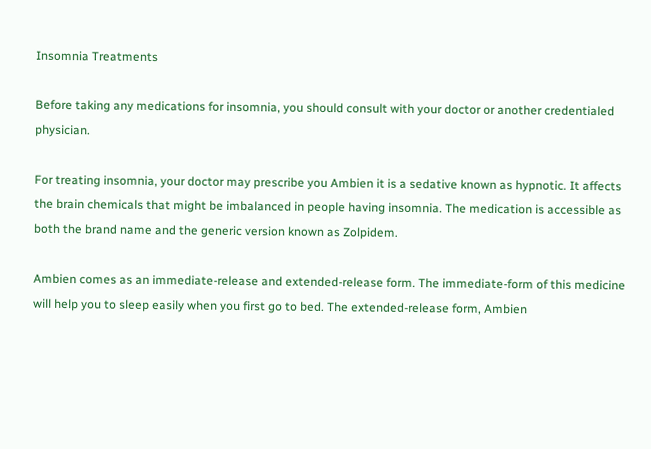Insomnia Treatments

Before taking any medications for insomnia, you should consult with your doctor or another credentialed physician.

For treating insomnia, your doctor may prescribe you Ambien it is a sedative known as hypnotic. It affects the brain chemicals that might be imbalanced in people having insomnia. The medication is accessible as both the brand name and the generic version known as Zolpidem.

Ambien comes as an immediate-release and extended-release form. The immediate-form of this medicine will help you to sleep easily when you first go to bed. The extended-release form, Ambien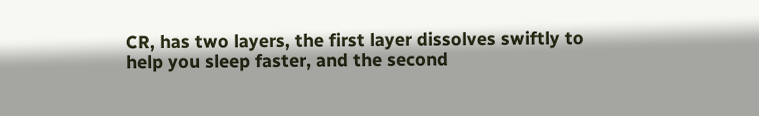CR, has two layers, the first layer dissolves swiftly to help you sleep faster, and the second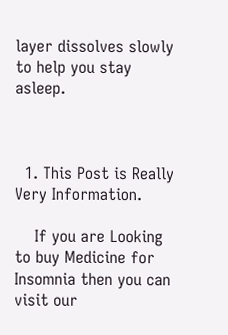layer dissolves slowly to help you stay asleep.



  1. This Post is Really Very Information.

    If you are Looking to buy Medicine for Insomnia then you can visit our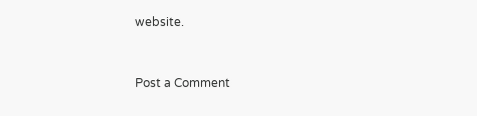website.


Post a Comment